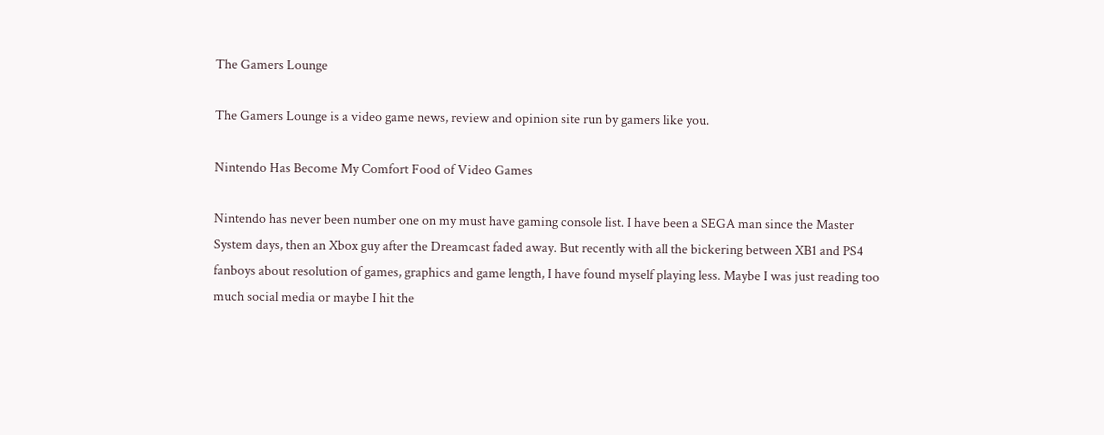The Gamers Lounge

The Gamers Lounge is a video game news, review and opinion site run by gamers like you.

Nintendo Has Become My Comfort Food of Video Games

Nintendo has never been number one on my must have gaming console list. I have been a SEGA man since the Master System days, then an Xbox guy after the Dreamcast faded away. But recently with all the bickering between XB1 and PS4 fanboys about resolution of games, graphics and game length, I have found myself playing less. Maybe I was just reading too much social media or maybe I hit the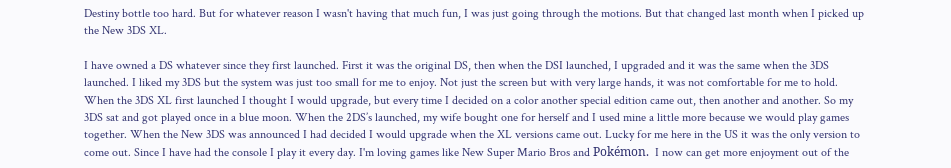Destiny bottle too hard. But for whatever reason I wasn't having that much fun, I was just going through the motions. But that changed last month when I picked up the New 3DS XL.

I have owned a DS whatever since they first launched. First it was the original DS, then when the DSI launched, I upgraded and it was the same when the 3DS launched. I liked my 3DS but the system was just too small for me to enjoy. Not just the screen but with very large hands, it was not comfortable for me to hold. When the 3DS XL first launched I thought I would upgrade, but every time I decided on a color another special edition came out, then another and another. So my 3DS sat and got played once in a blue moon. When the 2DS’s launched, my wife bought one for herself and I used mine a little more because we would play games together. When the New 3DS was announced I had decided I would upgrade when the XL versions came out. Lucky for me here in the US it was the only version to come out. Since I have had the console I play it every day. I'm loving games like New Super Mario Bros and Pokémon.  I now can get more enjoyment out of the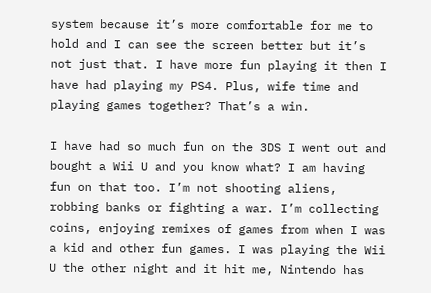system because it’s more comfortable for me to hold and I can see the screen better but it’s not just that. I have more fun playing it then I have had playing my PS4. Plus, wife time and playing games together? That’s a win.

I have had so much fun on the 3DS I went out and bought a Wii U and you know what? I am having fun on that too. I’m not shooting aliens, robbing banks or fighting a war. I’m collecting coins, enjoying remixes of games from when I was a kid and other fun games. I was playing the Wii U the other night and it hit me, Nintendo has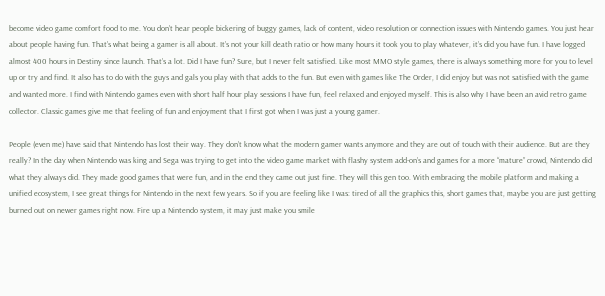become video game comfort food to me. You don’t hear people bickering of buggy games, lack of content, video resolution or connection issues with Nintendo games. You just hear about people having fun. That’s what being a gamer is all about. It’s not your kill death ratio or how many hours it took you to play whatever, it’s did you have fun. I have logged almost 400 hours in Destiny since launch. That’s a lot. Did I have fun? Sure, but I never felt satisfied. Like most MMO style games, there is always something more for you to level up or try and find. It also has to do with the guys and gals you play with that adds to the fun. But even with games like The Order, I did enjoy but was not satisfied with the game and wanted more. I find with Nintendo games even with short half hour play sessions I have fun, feel relaxed and enjoyed myself. This is also why I have been an avid retro game collector. Classic games give me that feeling of fun and enjoyment that I first got when I was just a young gamer.

People (even me) have said that Nintendo has lost their way. They don’t know what the modern gamer wants anymore and they are out of touch with their audience. But are they really? In the day when Nintendo was king and Sega was trying to get into the video game market with flashy system add-on’s and games for a more “mature” crowd, Nintendo did what they always did. They made good games that were fun, and in the end they came out just fine. They will this gen too. With embracing the mobile platform and making a unified ecosystem, I see great things for Nintendo in the next few years. So if you are feeling like I was: tired of all the graphics this, short games that, maybe you are just getting burned out on newer games right now. Fire up a Nintendo system, it may just make you smile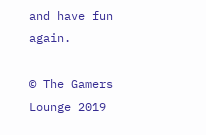and have fun again.

© The Gamers Lounge 2019